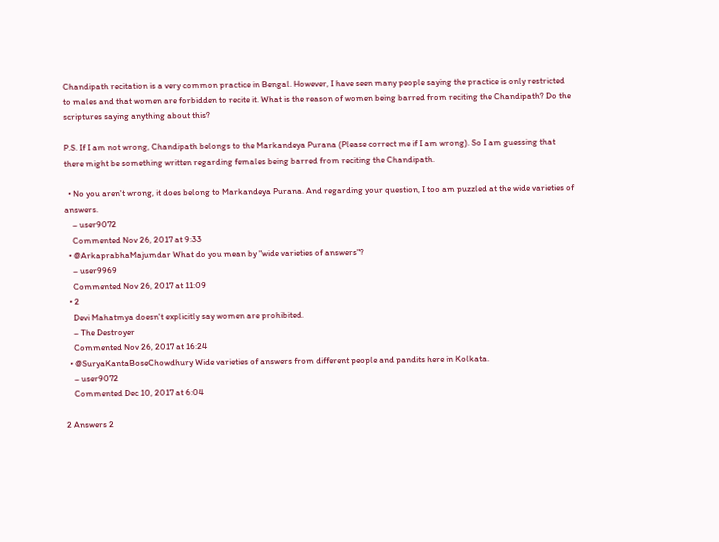Chandipath recitation is a very common practice in Bengal. However, I have seen many people saying the practice is only restricted to males and that women are forbidden to recite it. What is the reason of women being barred from reciting the Chandipath? Do the scriptures saying anything about this?

P.S. If I am not wrong, Chandipath belongs to the Markandeya Purana (Please correct me if I am wrong). So I am guessing that there might be something written regarding females being barred from reciting the Chandipath.

  • No you aren't wrong, it does belong to Markandeya Purana. And regarding your question, I too am puzzled at the wide varieties of answers.
    – user9072
    Commented Nov 26, 2017 at 9:33
  • @ArkaprabhaMajumdar What do you mean by "wide varieties of answers"?
    – user9969
    Commented Nov 26, 2017 at 11:09
  • 2
    Devi Mahatmya doesn't explicitly say women are prohibited.
    – The Destroyer
    Commented Nov 26, 2017 at 16:24
  • @SuryaKantaBoseChowdhury Wide varieties of answers from different people and pandits here in Kolkata.
    – user9072
    Commented Dec 10, 2017 at 6:04

2 Answers 2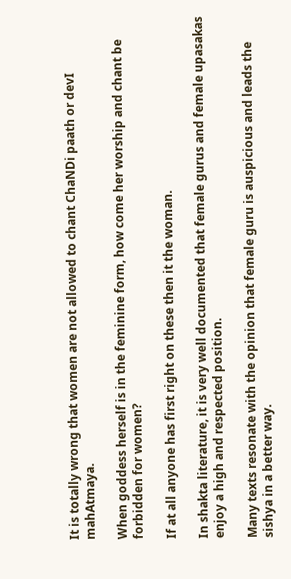It is totally wrong that women are not allowed to chant ChaNDi paath or devI mahAtmaya.

When goddess herself is in the feminine form, how come her worship and chant be forbidden for women?

If at all anyone has first right on these then it the woman.

In shakta literature, it is very well documented that female gurus and female upasakas enjoy a high and respected position.

Many texts resonate with the opinion that female guru is auspicious and leads the sishya in a better way.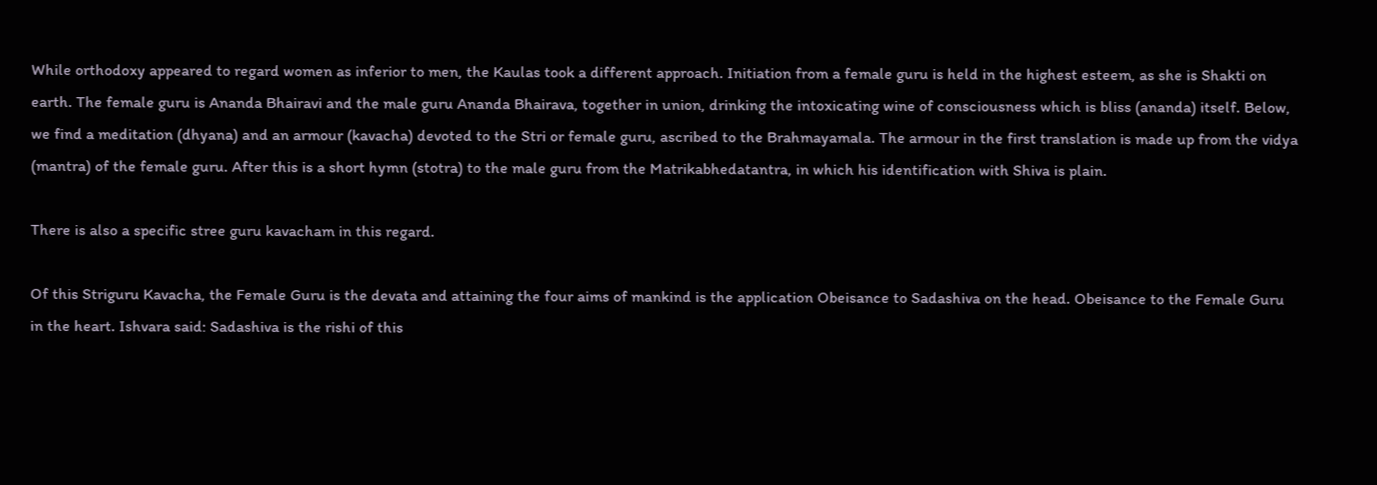While orthodoxy appeared to regard women as inferior to men, the Kaulas took a different approach. Initiation from a female guru is held in the highest esteem, as she is Shakti on earth. The female guru is Ananda Bhairavi and the male guru Ananda Bhairava, together in union, drinking the intoxicating wine of consciousness which is bliss (ananda) itself. Below, we find a meditation (dhyana) and an armour (kavacha) devoted to the Stri or female guru, ascribed to the Brahmayamala. The armour in the first translation is made up from the vidya (mantra) of the female guru. After this is a short hymn (stotra) to the male guru from the Matrikabhedatantra, in which his identification with Shiva is plain.

There is also a specific stree guru kavacham in this regard.

Of this Striguru Kavacha, the Female Guru is the devata and attaining the four aims of mankind is the application Obeisance to Sadashiva on the head. Obeisance to the Female Guru in the heart. Ishvara said: Sadashiva is the rishi of this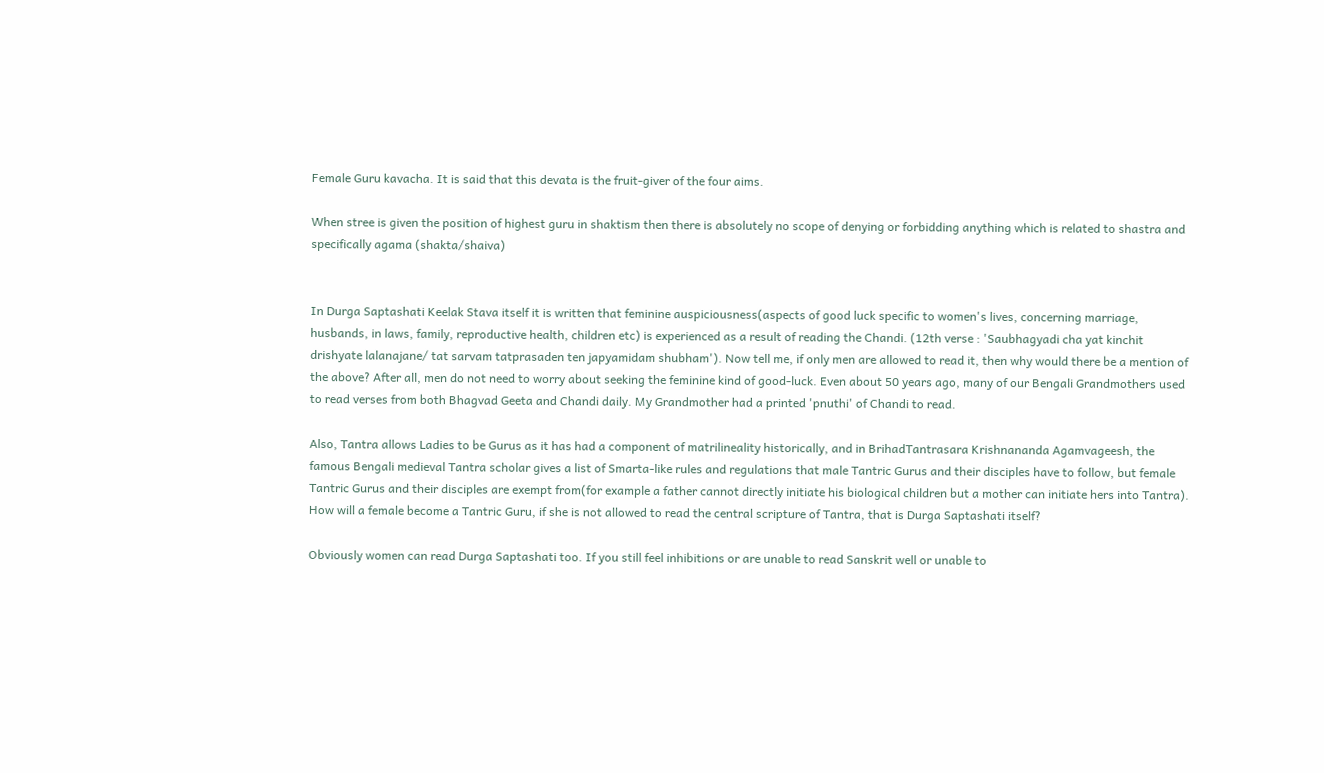Female Guru kavacha. It is said that this devata is the fruit-giver of the four aims.

When stree is given the position of highest guru in shaktism then there is absolutely no scope of denying or forbidding anything which is related to shastra and specifically agama (shakta/shaiva)


In Durga Saptashati Keelak Stava itself it is written that feminine auspiciousness(aspects of good luck specific to women's lives, concerning marriage, husbands, in laws, family, reproductive health, children etc) is experienced as a result of reading the Chandi. (12th verse : 'Saubhagyadi cha yat kinchit drishyate lalanajane/ tat sarvam tatprasaden ten japyamidam shubham'). Now tell me, if only men are allowed to read it, then why would there be a mention of the above? After all, men do not need to worry about seeking the feminine kind of good-luck. Even about 50 years ago, many of our Bengali Grandmothers used to read verses from both Bhagvad Geeta and Chandi daily. My Grandmother had a printed 'pnuthi' of Chandi to read.

Also, Tantra allows Ladies to be Gurus as it has had a component of matrilineality historically, and in BrihadTantrasara Krishnananda Agamvageesh, the famous Bengali medieval Tantra scholar gives a list of Smarta-like rules and regulations that male Tantric Gurus and their disciples have to follow, but female Tantric Gurus and their disciples are exempt from(for example a father cannot directly initiate his biological children but a mother can initiate hers into Tantra). How will a female become a Tantric Guru, if she is not allowed to read the central scripture of Tantra, that is Durga Saptashati itself?

Obviously women can read Durga Saptashati too. If you still feel inhibitions or are unable to read Sanskrit well or unable to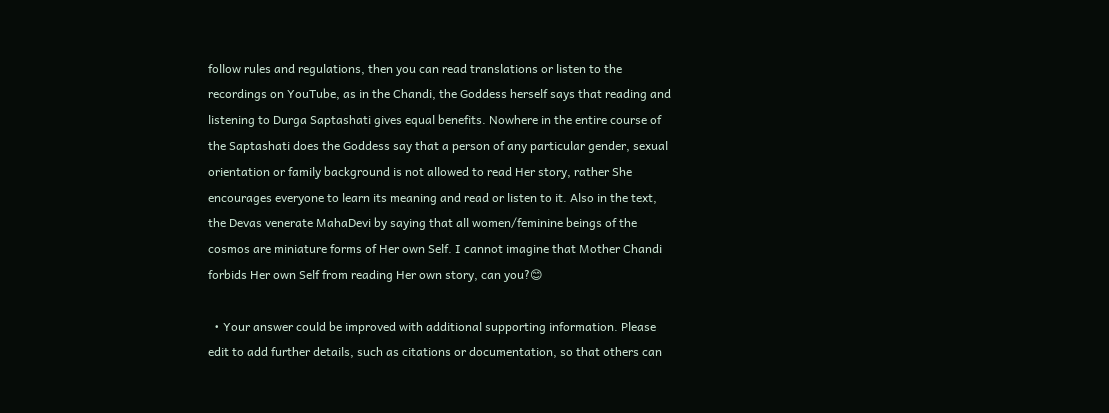follow rules and regulations, then you can read translations or listen to the recordings on YouTube, as in the Chandi, the Goddess herself says that reading and listening to Durga Saptashati gives equal benefits. Nowhere in the entire course of the Saptashati does the Goddess say that a person of any particular gender, sexual orientation or family background is not allowed to read Her story, rather She encourages everyone to learn its meaning and read or listen to it. Also in the text, the Devas venerate MahaDevi by saying that all women/feminine beings of the cosmos are miniature forms of Her own Self. I cannot imagine that Mother Chandi forbids Her own Self from reading Her own story, can you?😊

  • Your answer could be improved with additional supporting information. Please edit to add further details, such as citations or documentation, so that others can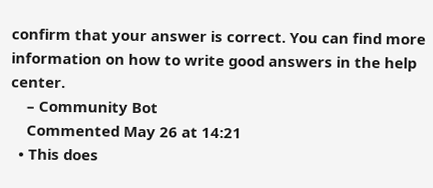confirm that your answer is correct. You can find more information on how to write good answers in the help center.
    – Community Bot
    Commented May 26 at 14:21
  • This does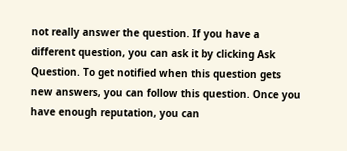not really answer the question. If you have a different question, you can ask it by clicking Ask Question. To get notified when this question gets new answers, you can follow this question. Once you have enough reputation, you can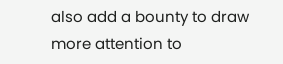also add a bounty to draw more attention to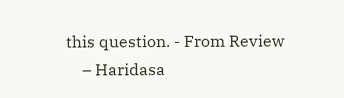this question. - From Review
    – Haridasa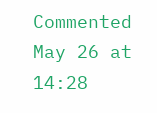Commented May 26 at 14:28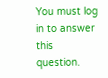You must log in to answer this question.